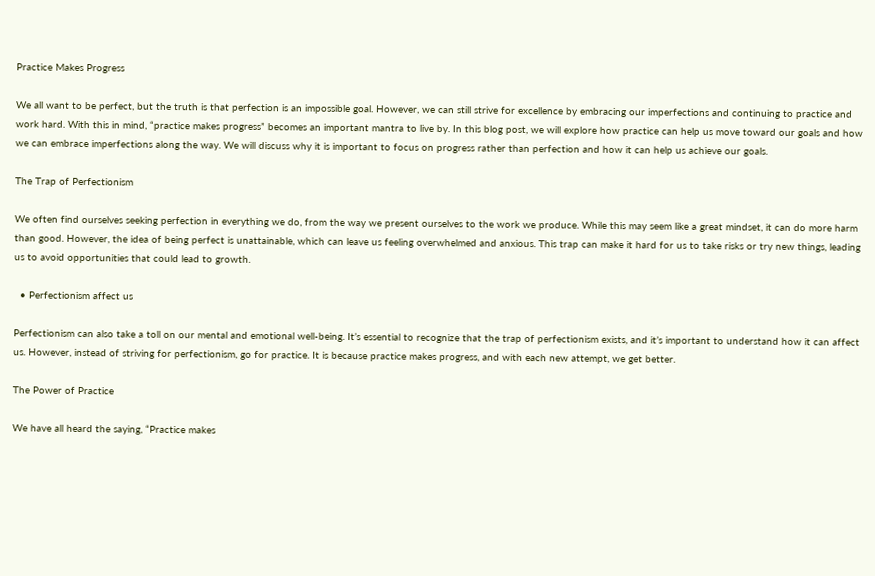Practice Makes Progress

We all want to be perfect, but the truth is that perfection is an impossible goal. However, we can still strive for excellence by embracing our imperfections and continuing to practice and work hard. With this in mind, “practice makes progress” becomes an important mantra to live by. In this blog post, we will explore how practice can help us move toward our goals and how we can embrace imperfections along the way. We will discuss why it is important to focus on progress rather than perfection and how it can help us achieve our goals.

The Trap of Perfectionism

We often find ourselves seeking perfection in everything we do, from the way we present ourselves to the work we produce. While this may seem like a great mindset, it can do more harm than good. However, the idea of being perfect is unattainable, which can leave us feeling overwhelmed and anxious. This trap can make it hard for us to take risks or try new things, leading us to avoid opportunities that could lead to growth.

  • Perfectionism affect us

Perfectionism can also take a toll on our mental and emotional well-being. It’s essential to recognize that the trap of perfectionism exists, and it’s important to understand how it can affect us. However, instead of striving for perfectionism, go for practice. It is because practice makes progress, and with each new attempt, we get better.

The Power of Practice

We have all heard the saying, “Practice makes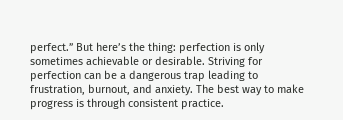perfect.” But here’s the thing: perfection is only sometimes achievable or desirable. Striving for perfection can be a dangerous trap leading to frustration, burnout, and anxiety. The best way to make progress is through consistent practice.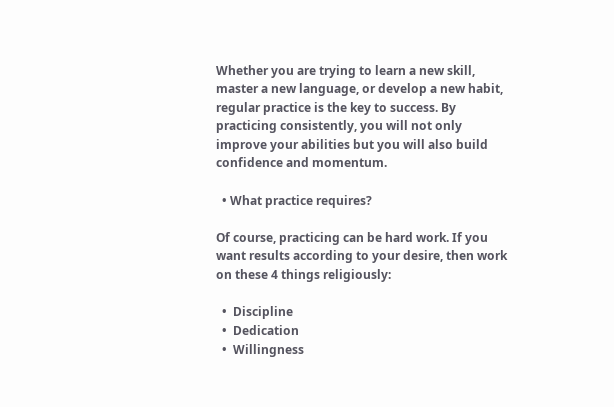Whether you are trying to learn a new skill, master a new language, or develop a new habit, regular practice is the key to success. By practicing consistently, you will not only improve your abilities but you will also build confidence and momentum.

  • What practice requires?

Of course, practicing can be hard work. If you want results according to your desire, then work on these 4 things religiously:

  •  Discipline
  •  Dedication
  •  Willingness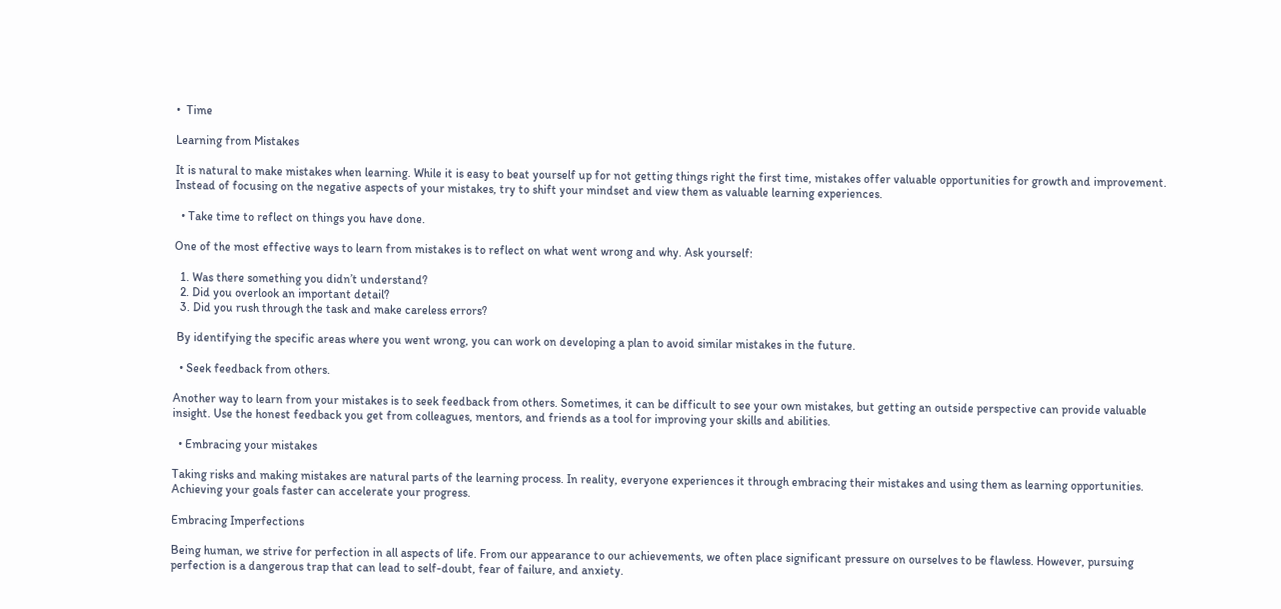•  Time

Learning from Mistakes

It is natural to make mistakes when learning. While it is easy to beat yourself up for not getting things right the first time, mistakes offer valuable opportunities for growth and improvement. Instead of focusing on the negative aspects of your mistakes, try to shift your mindset and view them as valuable learning experiences.

  • Take time to reflect on things you have done.

One of the most effective ways to learn from mistakes is to reflect on what went wrong and why. Ask yourself:

  1. Was there something you didn’t understand?
  2. Did you overlook an important detail?
  3. Did you rush through the task and make careless errors?

 By identifying the specific areas where you went wrong, you can work on developing a plan to avoid similar mistakes in the future.

  • Seek feedback from others.

Another way to learn from your mistakes is to seek feedback from others. Sometimes, it can be difficult to see your own mistakes, but getting an outside perspective can provide valuable insight. Use the honest feedback you get from colleagues, mentors, and friends as a tool for improving your skills and abilities.

  • Embracing your mistakes

Taking risks and making mistakes are natural parts of the learning process. In reality, everyone experiences it through embracing their mistakes and using them as learning opportunities. Achieving your goals faster can accelerate your progress.

Embracing Imperfections

Being human, we strive for perfection in all aspects of life. From our appearance to our achievements, we often place significant pressure on ourselves to be flawless. However, pursuing perfection is a dangerous trap that can lead to self-doubt, fear of failure, and anxiety.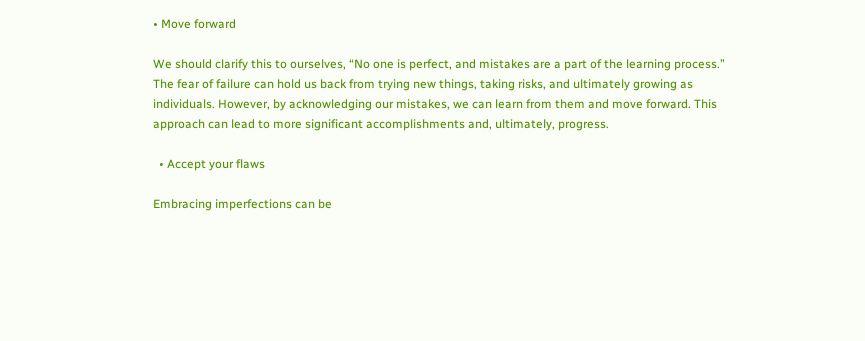• Move forward

We should clarify this to ourselves, “No one is perfect, and mistakes are a part of the learning process.” The fear of failure can hold us back from trying new things, taking risks, and ultimately growing as individuals. However, by acknowledging our mistakes, we can learn from them and move forward. This approach can lead to more significant accomplishments and, ultimately, progress.

  • Accept your flaws

Embracing imperfections can be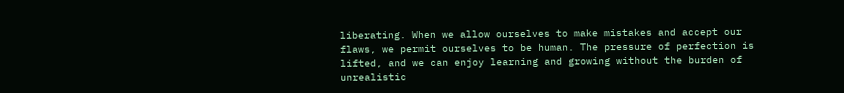liberating. When we allow ourselves to make mistakes and accept our flaws, we permit ourselves to be human. The pressure of perfection is lifted, and we can enjoy learning and growing without the burden of unrealistic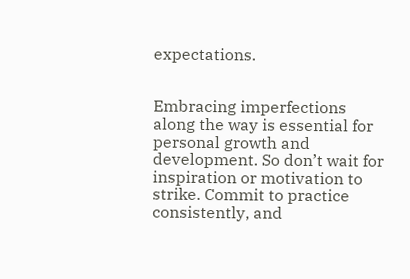expectations.


Embracing imperfections along the way is essential for personal growth and development. So don’t wait for inspiration or motivation to strike. Commit to practice consistently, and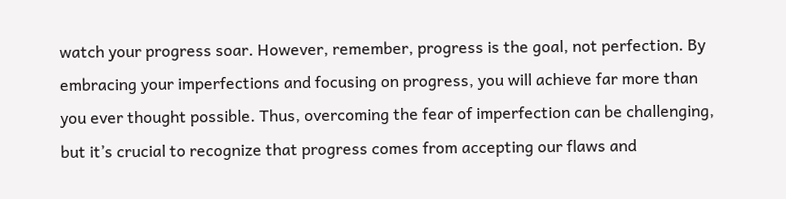watch your progress soar. However, remember, progress is the goal, not perfection. By embracing your imperfections and focusing on progress, you will achieve far more than you ever thought possible. Thus, overcoming the fear of imperfection can be challenging, but it’s crucial to recognize that progress comes from accepting our flaws and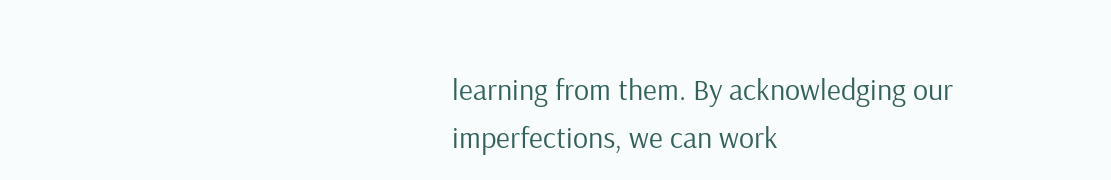learning from them. By acknowledging our imperfections, we can work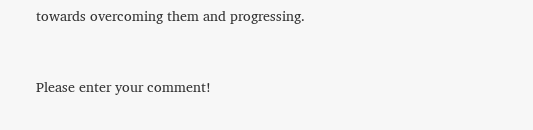towards overcoming them and progressing.


Please enter your comment!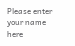Please enter your name here